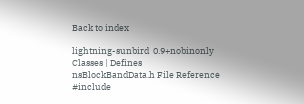Back to index

lightning-sunbird  0.9+nobinonly
Classes | Defines
nsBlockBandData.h File Reference
#include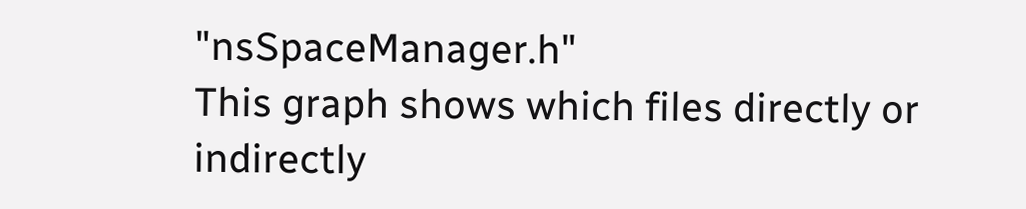"nsSpaceManager.h"
This graph shows which files directly or indirectly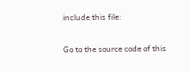include this file:

Go to the source code of this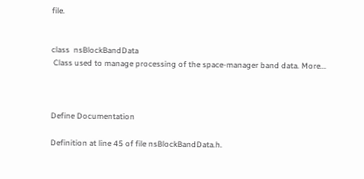file.


class  nsBlockBandData
 Class used to manage processing of the space-manager band data. More...



Define Documentation

Definition at line 45 of file nsBlockBandData.h.